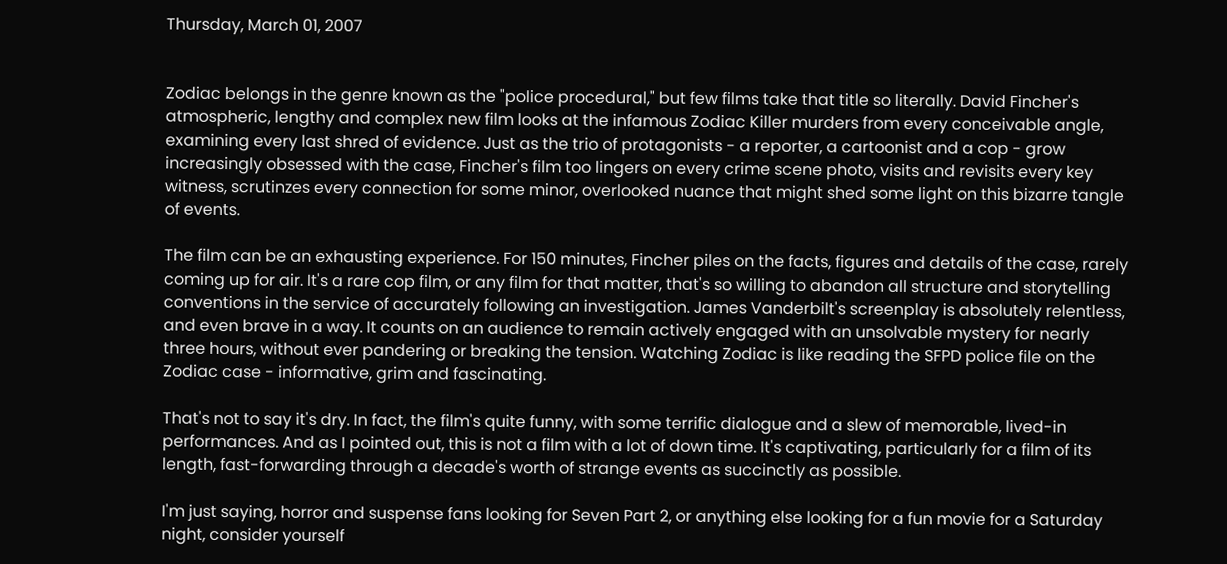Thursday, March 01, 2007


Zodiac belongs in the genre known as the "police procedural," but few films take that title so literally. David Fincher's atmospheric, lengthy and complex new film looks at the infamous Zodiac Killer murders from every conceivable angle, examining every last shred of evidence. Just as the trio of protagonists - a reporter, a cartoonist and a cop - grow increasingly obsessed with the case, Fincher's film too lingers on every crime scene photo, visits and revisits every key witness, scrutinzes every connection for some minor, overlooked nuance that might shed some light on this bizarre tangle of events.

The film can be an exhausting experience. For 150 minutes, Fincher piles on the facts, figures and details of the case, rarely coming up for air. It's a rare cop film, or any film for that matter, that's so willing to abandon all structure and storytelling conventions in the service of accurately following an investigation. James Vanderbilt's screenplay is absolutely relentless, and even brave in a way. It counts on an audience to remain actively engaged with an unsolvable mystery for nearly three hours, without ever pandering or breaking the tension. Watching Zodiac is like reading the SFPD police file on the Zodiac case - informative, grim and fascinating.

That's not to say it's dry. In fact, the film's quite funny, with some terrific dialogue and a slew of memorable, lived-in performances. And as I pointed out, this is not a film with a lot of down time. It's captivating, particularly for a film of its length, fast-forwarding through a decade's worth of strange events as succinctly as possible.

I'm just saying, horror and suspense fans looking for Seven Part 2, or anything else looking for a fun movie for a Saturday night, consider yourself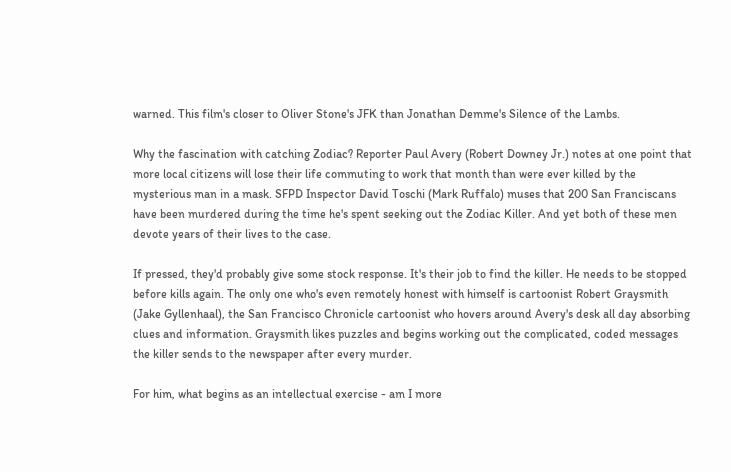warned. This film's closer to Oliver Stone's JFK than Jonathan Demme's Silence of the Lambs.

Why the fascination with catching Zodiac? Reporter Paul Avery (Robert Downey Jr.) notes at one point that more local citizens will lose their life commuting to work that month than were ever killed by the mysterious man in a mask. SFPD Inspector David Toschi (Mark Ruffalo) muses that 200 San Franciscans have been murdered during the time he's spent seeking out the Zodiac Killer. And yet both of these men devote years of their lives to the case.

If pressed, they'd probably give some stock response. It's their job to find the killer. He needs to be stopped before kills again. The only one who's even remotely honest with himself is cartoonist Robert Graysmith (Jake Gyllenhaal), the San Francisco Chronicle cartoonist who hovers around Avery's desk all day absorbing clues and information. Graysmith likes puzzles and begins working out the complicated, coded messages the killer sends to the newspaper after every murder.

For him, what begins as an intellectual exercise - am I more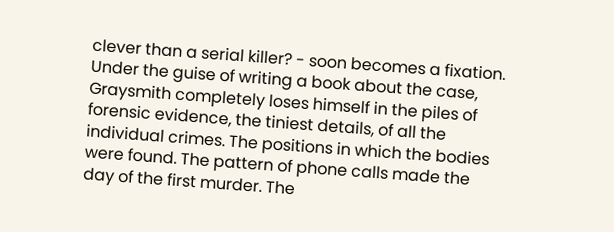clever than a serial killer? - soon becomes a fixation. Under the guise of writing a book about the case, Graysmith completely loses himself in the piles of forensic evidence, the tiniest details, of all the individual crimes. The positions in which the bodies were found. The pattern of phone calls made the day of the first murder. The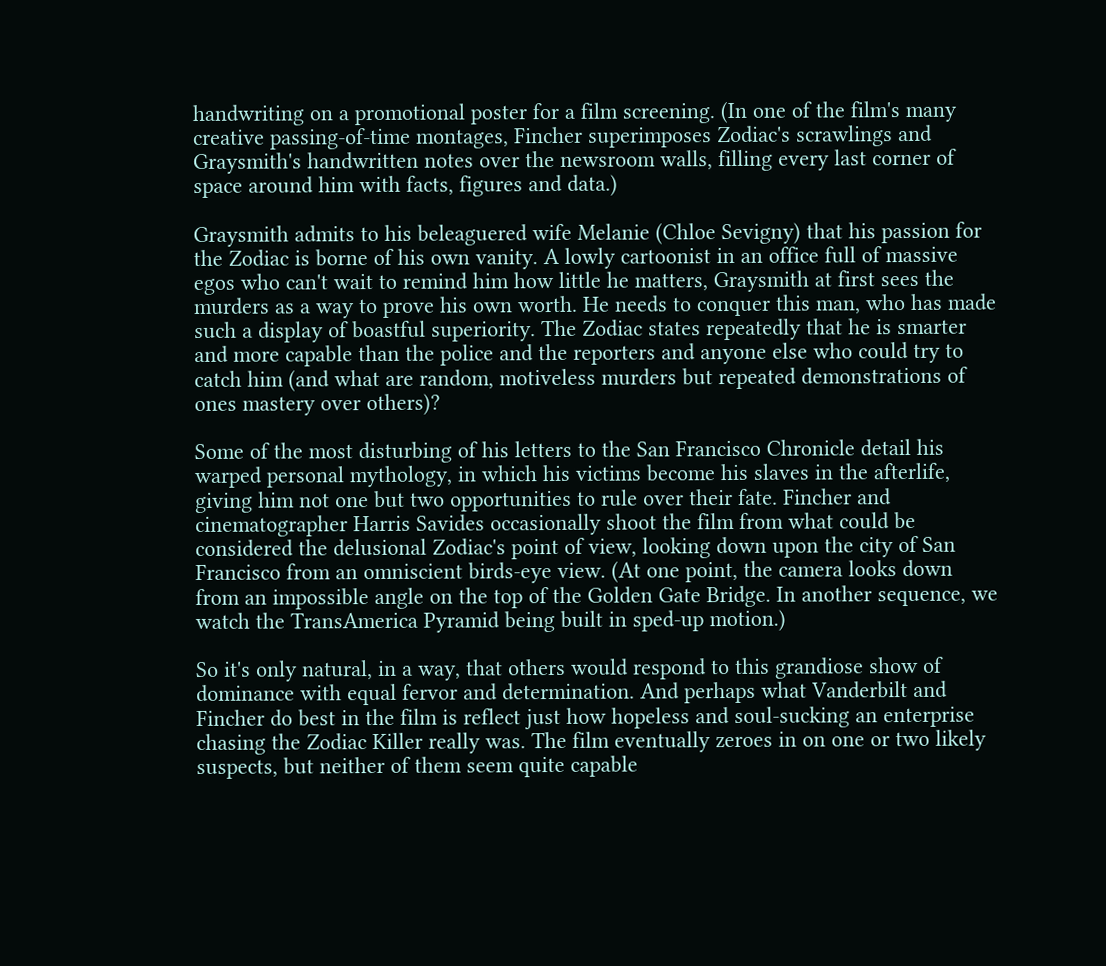handwriting on a promotional poster for a film screening. (In one of the film's many creative passing-of-time montages, Fincher superimposes Zodiac's scrawlings and Graysmith's handwritten notes over the newsroom walls, filling every last corner of space around him with facts, figures and data.)

Graysmith admits to his beleaguered wife Melanie (Chloe Sevigny) that his passion for the Zodiac is borne of his own vanity. A lowly cartoonist in an office full of massive egos who can't wait to remind him how little he matters, Graysmith at first sees the murders as a way to prove his own worth. He needs to conquer this man, who has made such a display of boastful superiority. The Zodiac states repeatedly that he is smarter and more capable than the police and the reporters and anyone else who could try to catch him (and what are random, motiveless murders but repeated demonstrations of ones mastery over others)?

Some of the most disturbing of his letters to the San Francisco Chronicle detail his warped personal mythology, in which his victims become his slaves in the afterlife, giving him not one but two opportunities to rule over their fate. Fincher and cinematographer Harris Savides occasionally shoot the film from what could be considered the delusional Zodiac's point of view, looking down upon the city of San Francisco from an omniscient birds-eye view. (At one point, the camera looks down from an impossible angle on the top of the Golden Gate Bridge. In another sequence, we watch the TransAmerica Pyramid being built in sped-up motion.)

So it's only natural, in a way, that others would respond to this grandiose show of dominance with equal fervor and determination. And perhaps what Vanderbilt and Fincher do best in the film is reflect just how hopeless and soul-sucking an enterprise chasing the Zodiac Killer really was. The film eventually zeroes in on one or two likely suspects, but neither of them seem quite capable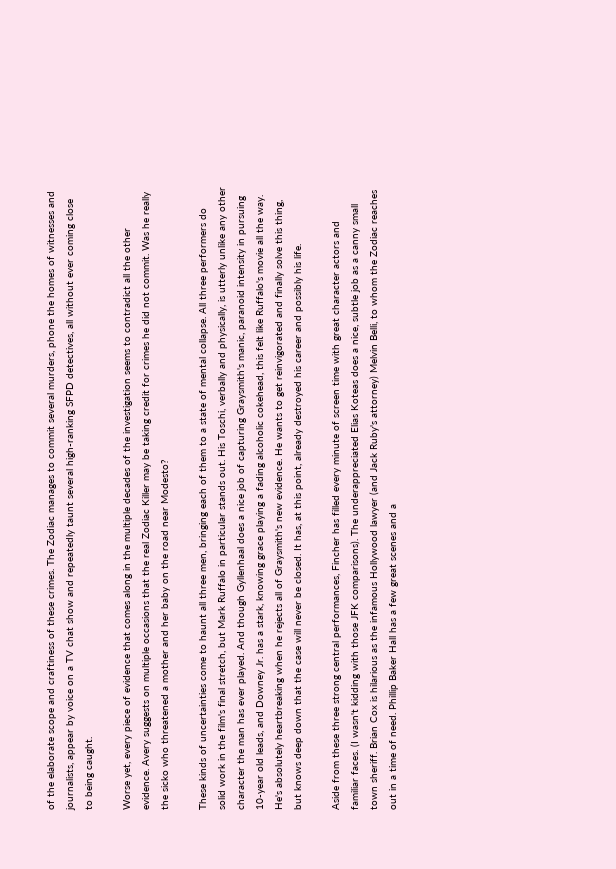of the elaborate scope and craftiness of these crimes. The Zodiac manages to commit several murders, phone the homes of witnesses and journalists, appear by voice on a TV chat show and repeatedly taunt several high-ranking SFPD detectives, all without ever coming close to being caught.

Worse yet, every piece of evidence that comes along in the multiple decades of the investigation seems to contradict all the other evidence. Avery suggests on multiple occasions that the real Zodiac Killer may be taking credit for crimes he did not commit. Was he really the sicko who threatened a mother and her baby on the road near Modesto?

These kinds of uncertainties come to haunt all three men, bringing each of them to a state of mental collapse. All three performers do solid work in the film's final stretch, but Mark Ruffalo in particular stands out. His Toschi, verbally and physically, is utterly unlike any other character the man has ever played. And though Gyllenhaal does a nice job of capturing Graysmith's manic, paranoid intensity in pursuing 10-year old leads, and Downey Jr. has a stark, knowing grace playing a fading alcoholic cokehead, this felt like Ruffalo's movie all the way. He's absolutely heartbreaking when he rejects all of Graysmith's new evidence. He wants to get reinvigorated and finally solve this thing, but knows deep down that the case will never be closed. It has, at this point, already destroyed his career and possibly his life.

Aside from these three strong central performances, Fincher has filled every minute of screen time with great character actors and familiar faces. (I wasn't kidding with those JFK comparisons). The underappreciated Elias Koteas does a nice, subtle job as a canny small town sheriff. Brian Cox is hilarious as the infamous Hollywood lawyer (and Jack Ruby's attorney) Melvin Belli, to whom the Zodiac reaches out in a time of need. Phillip Baker Hall has a few great scenes and a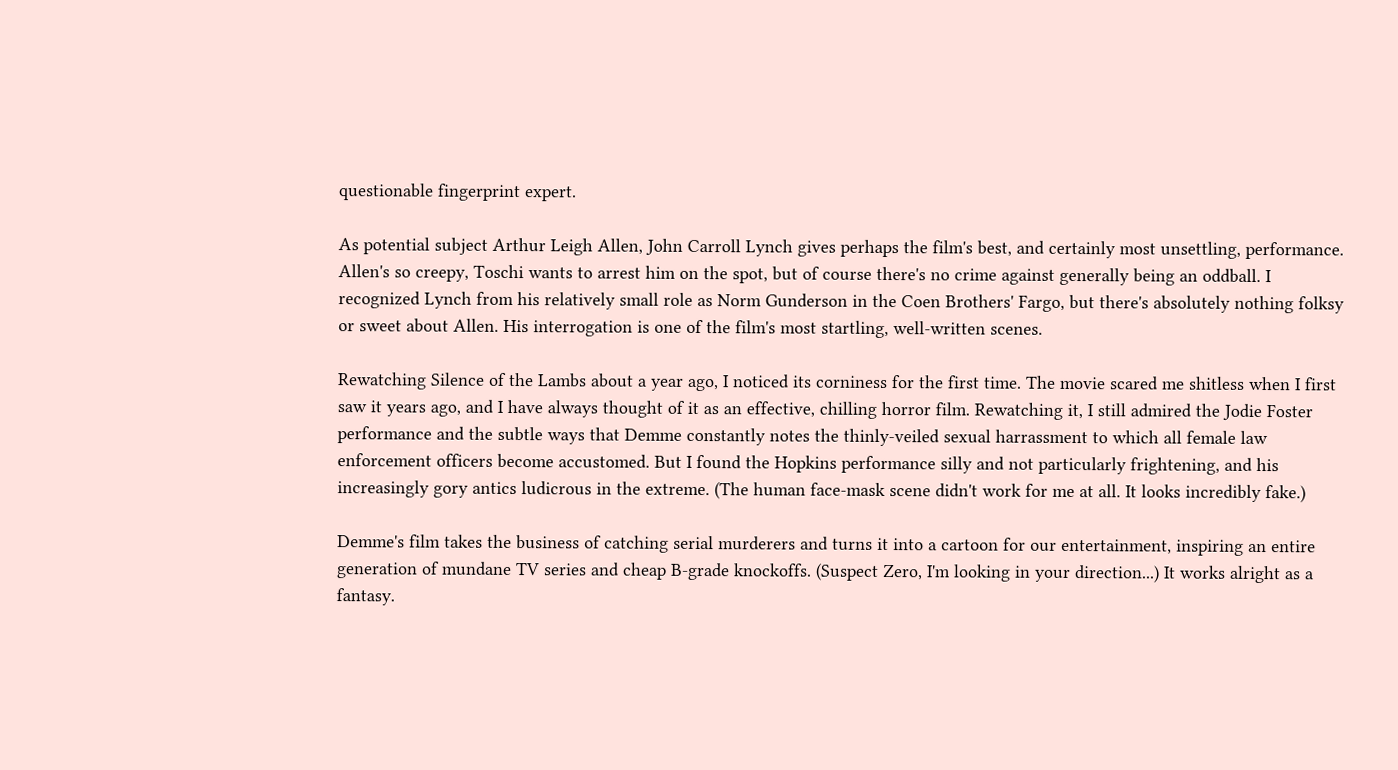questionable fingerprint expert.

As potential subject Arthur Leigh Allen, John Carroll Lynch gives perhaps the film's best, and certainly most unsettling, performance. Allen's so creepy, Toschi wants to arrest him on the spot, but of course there's no crime against generally being an oddball. I recognized Lynch from his relatively small role as Norm Gunderson in the Coen Brothers' Fargo, but there's absolutely nothing folksy or sweet about Allen. His interrogation is one of the film's most startling, well-written scenes.

Rewatching Silence of the Lambs about a year ago, I noticed its corniness for the first time. The movie scared me shitless when I first saw it years ago, and I have always thought of it as an effective, chilling horror film. Rewatching it, I still admired the Jodie Foster performance and the subtle ways that Demme constantly notes the thinly-veiled sexual harrassment to which all female law enforcement officers become accustomed. But I found the Hopkins performance silly and not particularly frightening, and his increasingly gory antics ludicrous in the extreme. (The human face-mask scene didn't work for me at all. It looks incredibly fake.)

Demme's film takes the business of catching serial murderers and turns it into a cartoon for our entertainment, inspiring an entire generation of mundane TV series and cheap B-grade knockoffs. (Suspect Zero, I'm looking in your direction...) It works alright as a fantasy.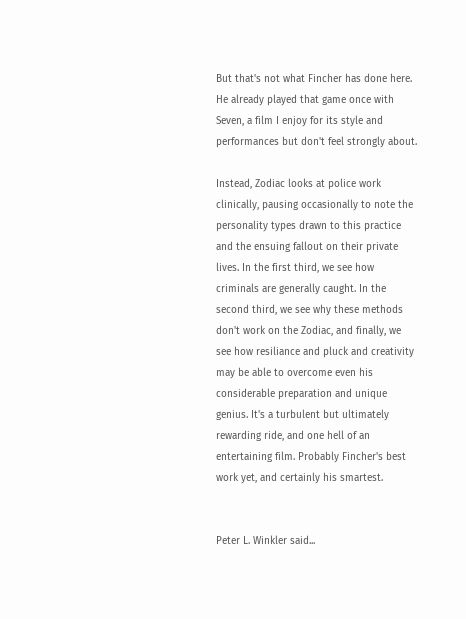But that's not what Fincher has done here. He already played that game once with Seven, a film I enjoy for its style and performances but don't feel strongly about.

Instead, Zodiac looks at police work clinically, pausing occasionally to note the personality types drawn to this practice and the ensuing fallout on their private lives. In the first third, we see how criminals are generally caught. In the second third, we see why these methods don't work on the Zodiac, and finally, we see how resiliance and pluck and creativity may be able to overcome even his considerable preparation and unique genius. It's a turbulent but ultimately rewarding ride, and one hell of an entertaining film. Probably Fincher's best work yet, and certainly his smartest.


Peter L. Winkler said...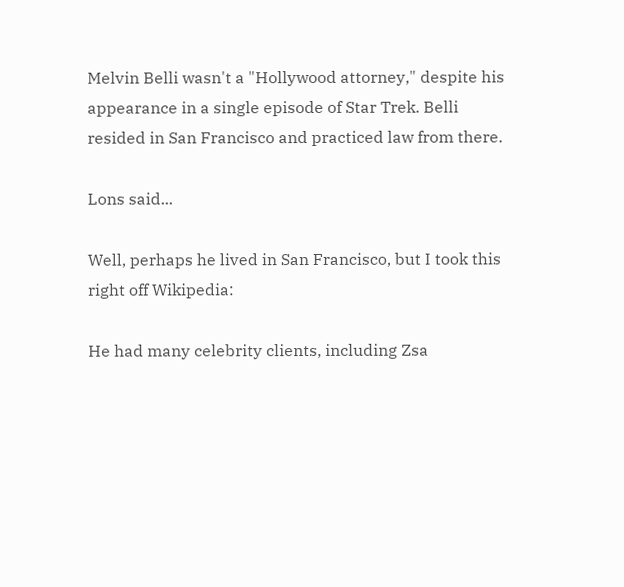Melvin Belli wasn't a "Hollywood attorney," despite his appearance in a single episode of Star Trek. Belli resided in San Francisco and practiced law from there.

Lons said...

Well, perhaps he lived in San Francisco, but I took this right off Wikipedia:

He had many celebrity clients, including Zsa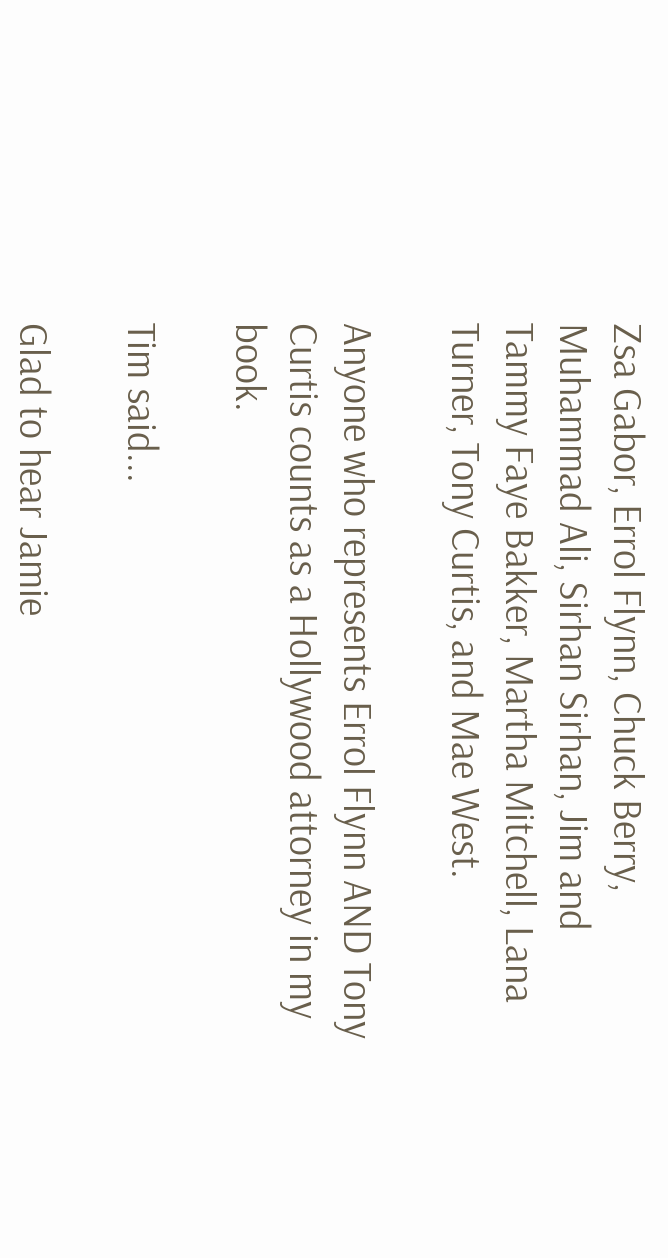Zsa Gabor, Errol Flynn, Chuck Berry, Muhammad Ali, Sirhan Sirhan, Jim and Tammy Faye Bakker, Martha Mitchell, Lana Turner, Tony Curtis, and Mae West.

Anyone who represents Errol Flynn AND Tony Curtis counts as a Hollywood attorney in my book.

Tim said...

Glad to hear Jamie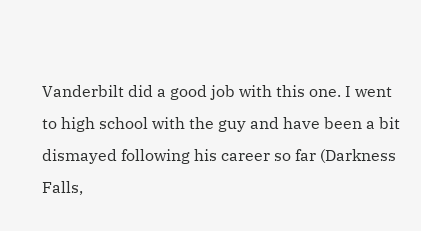Vanderbilt did a good job with this one. I went to high school with the guy and have been a bit dismayed following his career so far (Darkness Falls,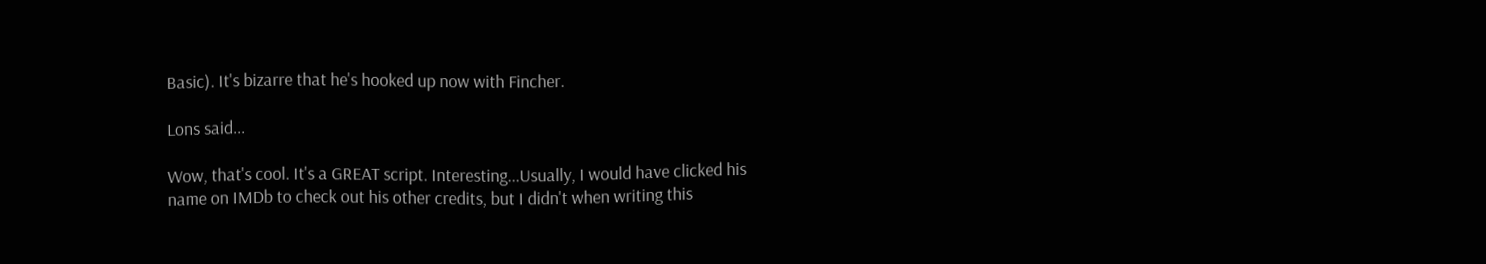Basic). It's bizarre that he's hooked up now with Fincher.

Lons said...

Wow, that's cool. It's a GREAT script. Interesting...Usually, I would have clicked his name on IMDb to check out his other credits, but I didn't when writing this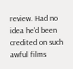review. Had no idea he'd been credited on such awful films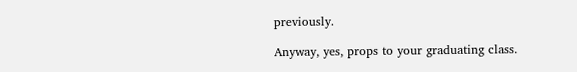previously.

Anyway, yes, props to your graduating class.